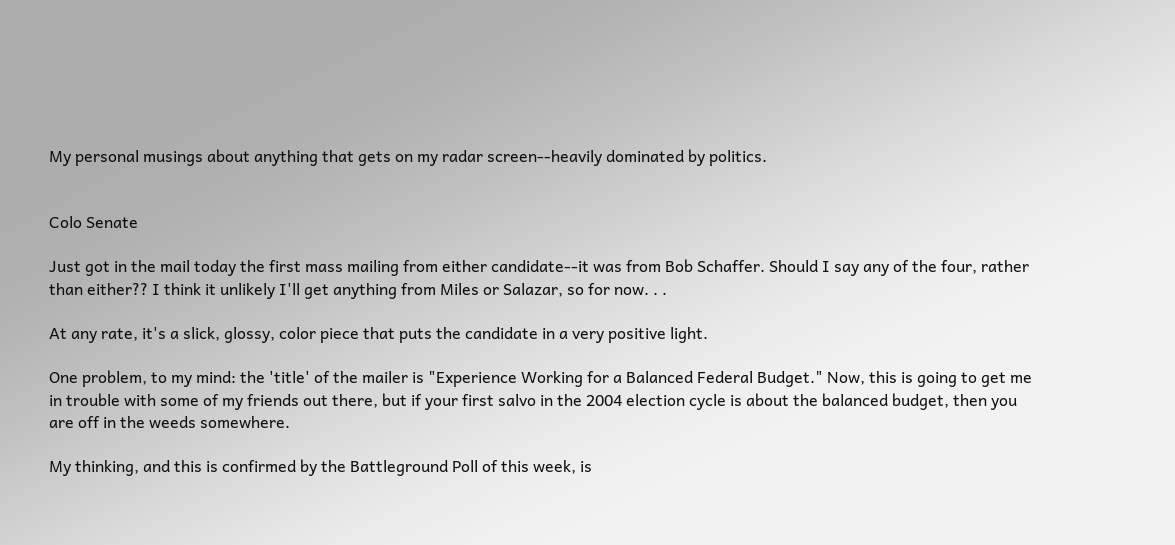My personal musings about anything that gets on my radar screen--heavily dominated by politics.


Colo Senate

Just got in the mail today the first mass mailing from either candidate--it was from Bob Schaffer. Should I say any of the four, rather than either?? I think it unlikely I'll get anything from Miles or Salazar, so for now. . .

At any rate, it's a slick, glossy, color piece that puts the candidate in a very positive light.

One problem, to my mind: the 'title' of the mailer is "Experience Working for a Balanced Federal Budget." Now, this is going to get me in trouble with some of my friends out there, but if your first salvo in the 2004 election cycle is about the balanced budget, then you are off in the weeds somewhere.

My thinking, and this is confirmed by the Battleground Poll of this week, is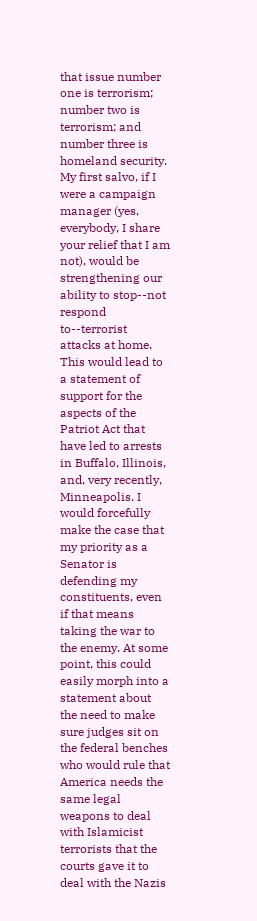that issue number one is terrorism; number two is terrorism; and number three is homeland security. My first salvo, if I were a campaign manager (yes, everybody, I share your relief that I am not), would be strengthening our ability to stop--not respond to--terrorist attacks at home. This would lead to a statement of support for the aspects of the Patriot Act that have led to arrests in Buffalo, Illinois, and, very recently, Minneapolis. I would forcefully make the case that my priority as a Senator is defending my constituents, even if that means taking the war to the enemy. At some point, this could easily morph into a statement about the need to make sure judges sit on the federal benches who would rule that America needs the same legal weapons to deal with Islamicist terrorists that the courts gave it to deal with the Nazis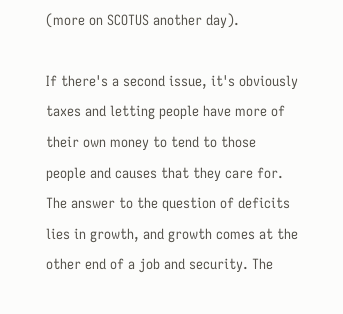(more on SCOTUS another day).

If there's a second issue, it's obviously taxes and letting people have more of their own money to tend to those people and causes that they care for. The answer to the question of deficits lies in growth, and growth comes at the other end of a job and security. The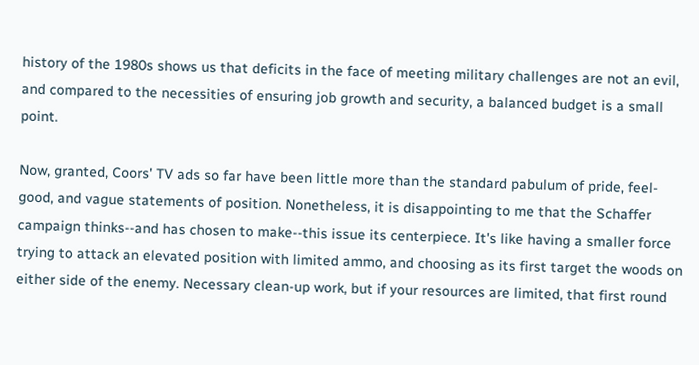history of the 1980s shows us that deficits in the face of meeting military challenges are not an evil, and compared to the necessities of ensuring job growth and security, a balanced budget is a small point.

Now, granted, Coors' TV ads so far have been little more than the standard pabulum of pride, feel-good, and vague statements of position. Nonetheless, it is disappointing to me that the Schaffer campaign thinks--and has chosen to make--this issue its centerpiece. It's like having a smaller force trying to attack an elevated position with limited ammo, and choosing as its first target the woods on either side of the enemy. Necessary clean-up work, but if your resources are limited, that first round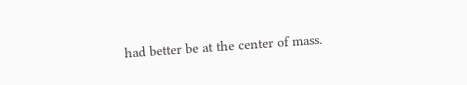had better be at the center of mass.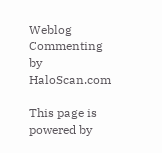Weblog Commenting by HaloScan.com

This page is powered by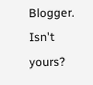Blogger. Isn't yours?